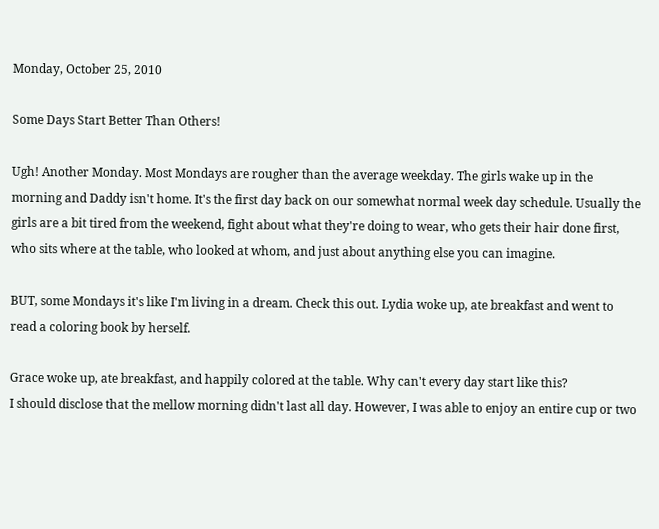Monday, October 25, 2010

Some Days Start Better Than Others!

Ugh! Another Monday. Most Mondays are rougher than the average weekday. The girls wake up in the morning and Daddy isn't home. It's the first day back on our somewhat normal week day schedule. Usually the girls are a bit tired from the weekend, fight about what they're doing to wear, who gets their hair done first, who sits where at the table, who looked at whom, and just about anything else you can imagine.

BUT, some Mondays it's like I'm living in a dream. Check this out. Lydia woke up, ate breakfast and went to read a coloring book by herself.

Grace woke up, ate breakfast, and happily colored at the table. Why can't every day start like this?
I should disclose that the mellow morning didn't last all day. However, I was able to enjoy an entire cup or two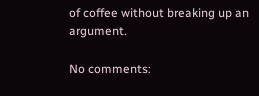of coffee without breaking up an argument.

No comments: